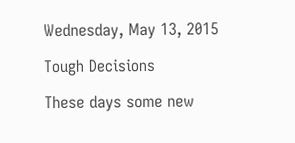Wednesday, May 13, 2015

Tough Decisions

These days some new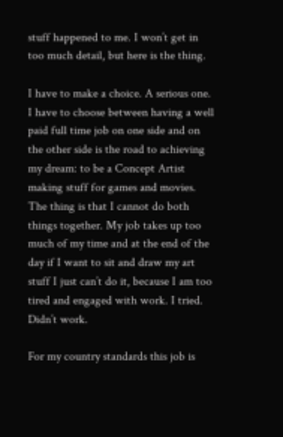stuff happened to me. I won’t get in too much detail, but here is the thing.

I have to make a choice. A serious one. I have to choose between having a well paid full time job on one side and on the other side is the road to achieving my dream: to be a Concept Artist making stuff for games and movies. The thing is that I cannot do both things together. My job takes up too much of my time and at the end of the day if I want to sit and draw my art stuff I just can’t do it, because I am too tired and engaged with work. I tried. Didn’t work.

For my country standards this job is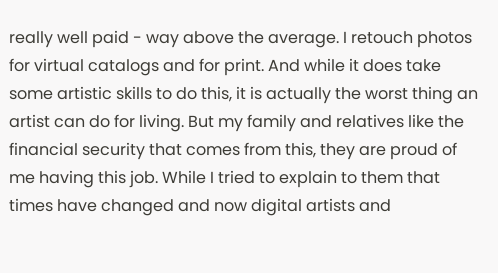really well paid - way above the average. I retouch photos for virtual catalogs and for print. And while it does take some artistic skills to do this, it is actually the worst thing an artist can do for living. But my family and relatives like the financial security that comes from this, they are proud of me having this job. While I tried to explain to them that times have changed and now digital artists and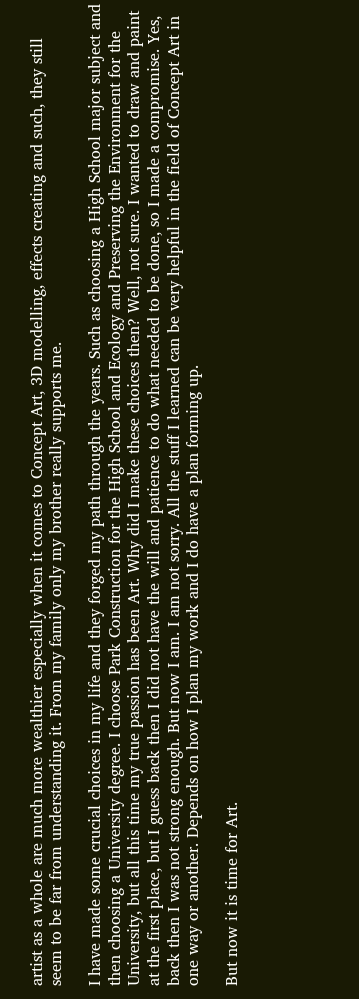artist as a whole are much more wealthier especially when it comes to Concept Art, 3D modelling, effects creating and such, they still seem to be far from understanding it. From my family only my brother really supports me.

I have made some crucial choices in my life and they forged my path through the years. Such as choosing a High School major subject and then choosing a University degree. I choose Park Construction for the High School and Ecology and Preserving the Environment for the University, but all this time my true passion has been Art. Why did I make these choices then? Well, not sure. I wanted to draw and paint at the first place, but I guess back then I did not have the will and patience to do what needed to be done, so I made a compromise. Yes, back then I was not strong enough. But now I am. I am not sorry. All the stuff I learned can be very helpful in the field of Concept Art in one way or another. Depends on how I plan my work and I do have a plan forming up.

But now it is time for Art.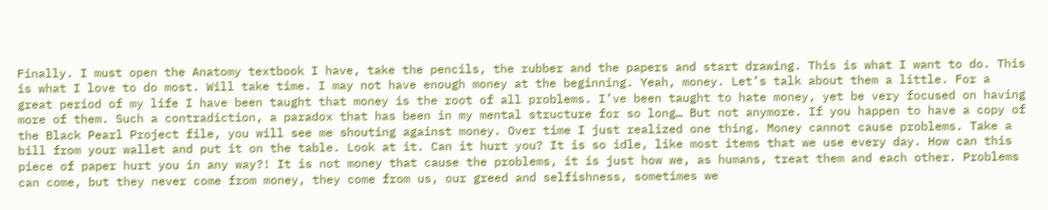Finally. I must open the Anatomy textbook I have, take the pencils, the rubber and the papers and start drawing. This is what I want to do. This is what I love to do most. Will take time. I may not have enough money at the beginning. Yeah, money. Let’s talk about them a little. For a great period of my life I have been taught that money is the root of all problems. I’ve been taught to hate money, yet be very focused on having more of them. Such a contradiction, a paradox that has been in my mental structure for so long… But not anymore. If you happen to have a copy of the Black Pearl Project file, you will see me shouting against money. Over time I just realized one thing. Money cannot cause problems. Take a bill from your wallet and put it on the table. Look at it. Can it hurt you? It is so idle, like most items that we use every day. How can this piece of paper hurt you in any way?! It is not money that cause the problems, it is just how we, as humans, treat them and each other. Problems can come, but they never come from money, they come from us, our greed and selfishness, sometimes we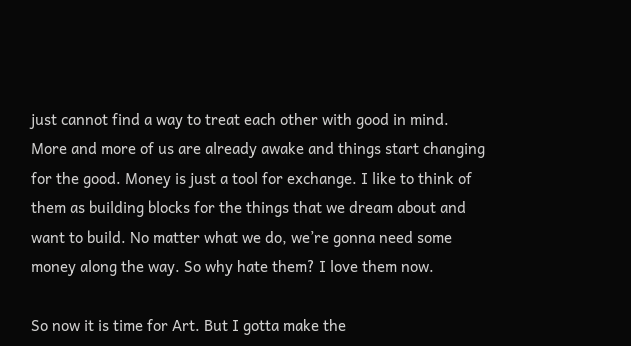just cannot find a way to treat each other with good in mind. More and more of us are already awake and things start changing for the good. Money is just a tool for exchange. I like to think of them as building blocks for the things that we dream about and want to build. No matter what we do, we’re gonna need some money along the way. So why hate them? I love them now.

So now it is time for Art. But I gotta make the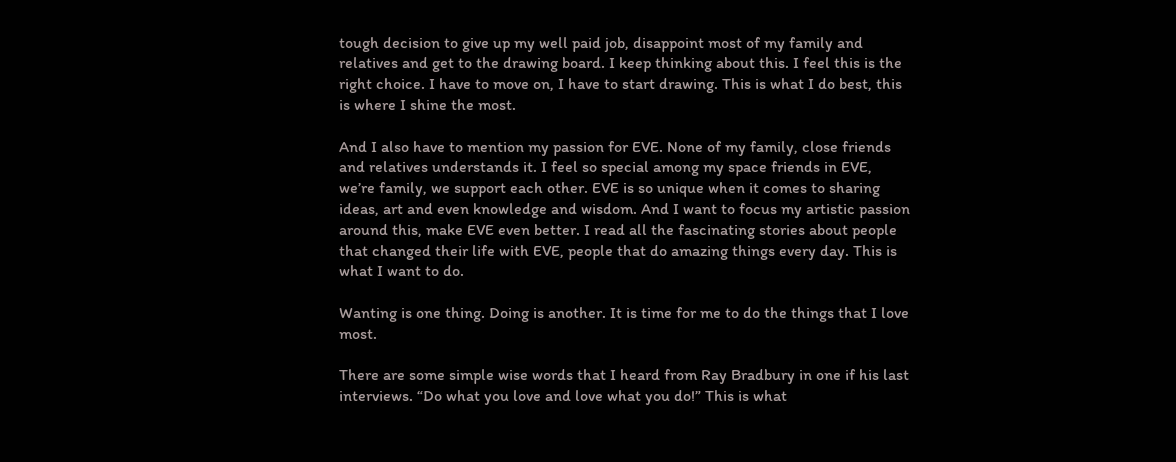tough decision to give up my well paid job, disappoint most of my family and relatives and get to the drawing board. I keep thinking about this. I feel this is the right choice. I have to move on, I have to start drawing. This is what I do best, this is where I shine the most.

And I also have to mention my passion for EVE. None of my family, close friends and relatives understands it. I feel so special among my space friends in EVE, we’re family, we support each other. EVE is so unique when it comes to sharing ideas, art and even knowledge and wisdom. And I want to focus my artistic passion around this, make EVE even better. I read all the fascinating stories about people that changed their life with EVE, people that do amazing things every day. This is what I want to do.

Wanting is one thing. Doing is another. It is time for me to do the things that I love most.

There are some simple wise words that I heard from Ray Bradbury in one if his last interviews. “Do what you love and love what you do!” This is what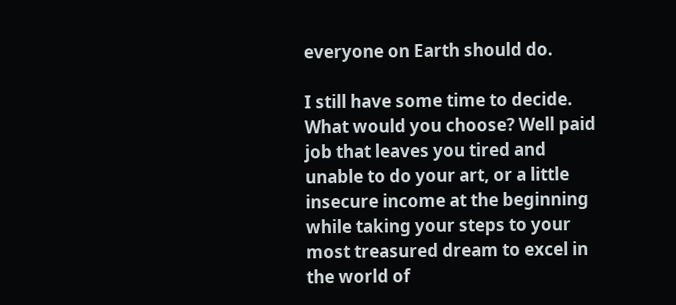everyone on Earth should do.

I still have some time to decide. What would you choose? Well paid job that leaves you tired and unable to do your art, or a little insecure income at the beginning while taking your steps to your most treasured dream to excel in the world of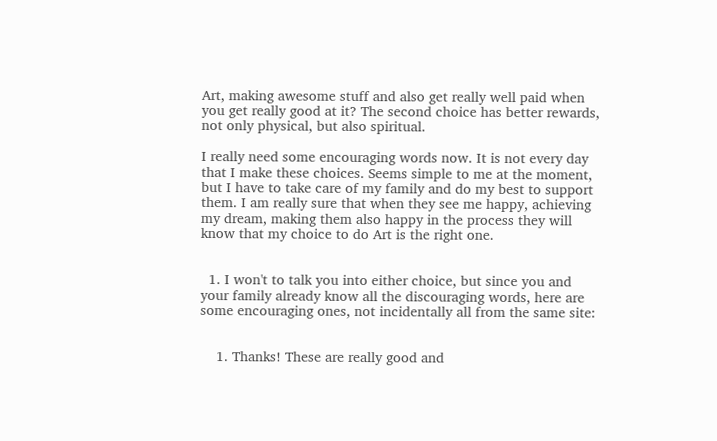Art, making awesome stuff and also get really well paid when you get really good at it? The second choice has better rewards, not only physical, but also spiritual.

I really need some encouraging words now. It is not every day that I make these choices. Seems simple to me at the moment, but I have to take care of my family and do my best to support them. I am really sure that when they see me happy, achieving my dream, making them also happy in the process they will know that my choice to do Art is the right one.


  1. I won't to talk you into either choice, but since you and your family already know all the discouraging words, here are some encouraging ones, not incidentally all from the same site:


    1. Thanks! These are really good and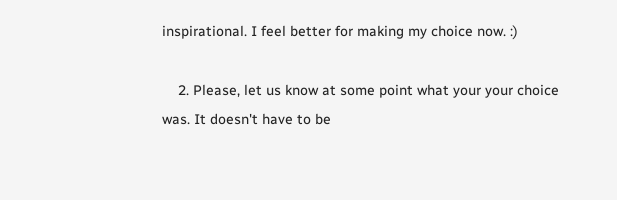inspirational. I feel better for making my choice now. :)

    2. Please, let us know at some point what your your choice was. It doesn't have to be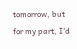tomorrow, but for my part, I'd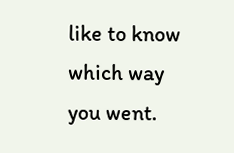like to know which way you went.